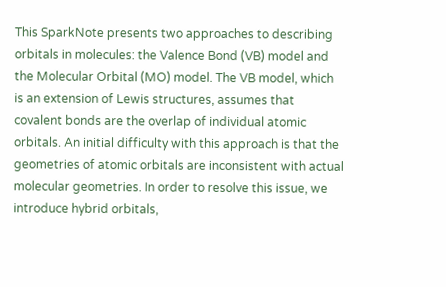This SparkNote presents two approaches to describing orbitals in molecules: the Valence Bond (VB) model and the Molecular Orbital (MO) model. The VB model, which is an extension of Lewis structures, assumes that covalent bonds are the overlap of individual atomic orbitals. An initial difficulty with this approach is that the geometries of atomic orbitals are inconsistent with actual molecular geometries. In order to resolve this issue, we introduce hybrid orbitals,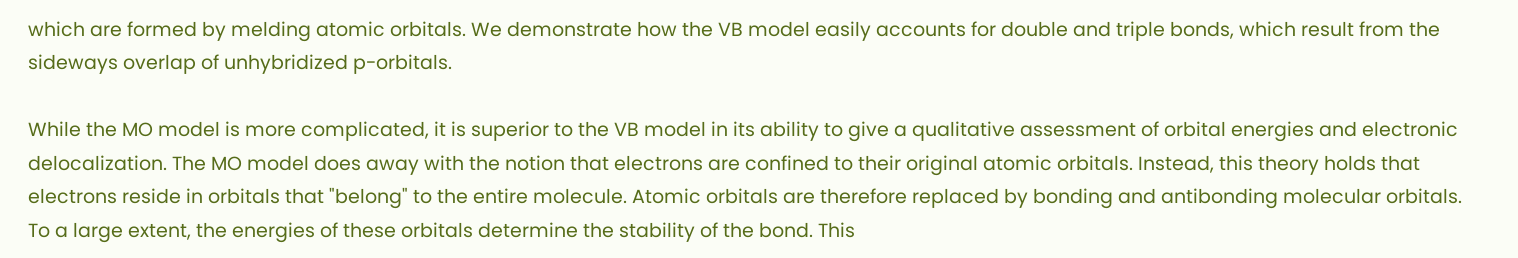which are formed by melding atomic orbitals. We demonstrate how the VB model easily accounts for double and triple bonds, which result from the sideways overlap of unhybridized p-orbitals.

While the MO model is more complicated, it is superior to the VB model in its ability to give a qualitative assessment of orbital energies and electronic delocalization. The MO model does away with the notion that electrons are confined to their original atomic orbitals. Instead, this theory holds that electrons reside in orbitals that "belong" to the entire molecule. Atomic orbitals are therefore replaced by bonding and antibonding molecular orbitals. To a large extent, the energies of these orbitals determine the stability of the bond. This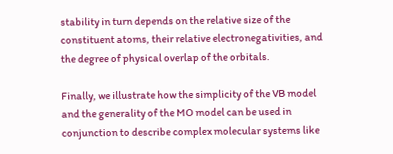stability in turn depends on the relative size of the constituent atoms, their relative electronegativities, and the degree of physical overlap of the orbitals.

Finally, we illustrate how the simplicity of the VB model and the generality of the MO model can be used in conjunction to describe complex molecular systems like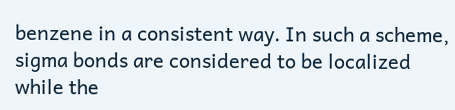benzene in a consistent way. In such a scheme, sigma bonds are considered to be localized while the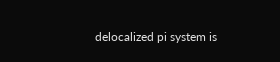delocalized pi system is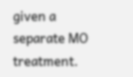given a separate MO treatment.